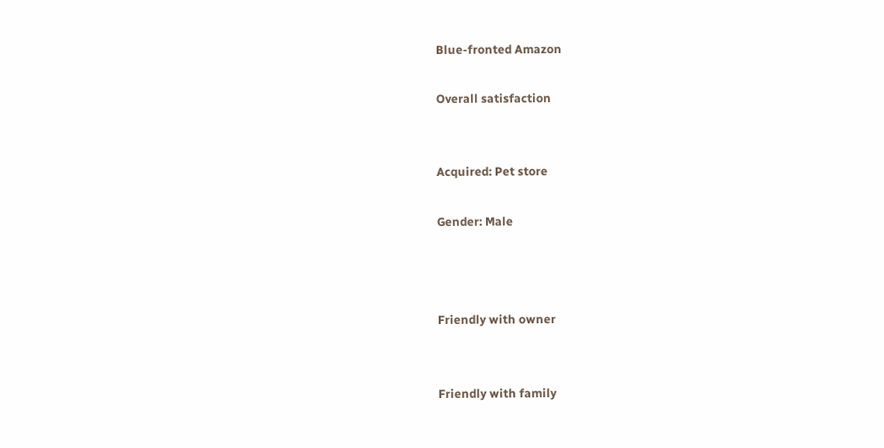Blue-fronted Amazon

Overall satisfaction


Acquired: Pet store

Gender: Male



Friendly with owner


Friendly with family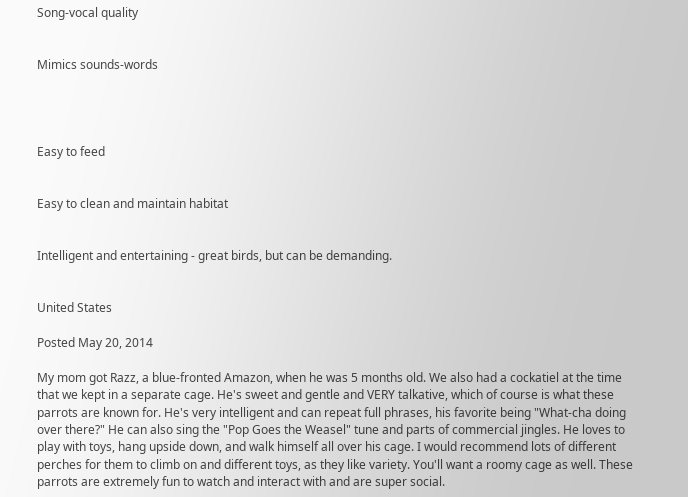Song-vocal quality


Mimics sounds-words




Easy to feed


Easy to clean and maintain habitat


Intelligent and entertaining - great birds, but can be demanding.


United States

Posted May 20, 2014

My mom got Razz, a blue-fronted Amazon, when he was 5 months old. We also had a cockatiel at the time that we kept in a separate cage. He's sweet and gentle and VERY talkative, which of course is what these parrots are known for. He's very intelligent and can repeat full phrases, his favorite being "What-cha doing over there?" He can also sing the "Pop Goes the Weasel" tune and parts of commercial jingles. He loves to play with toys, hang upside down, and walk himself all over his cage. I would recommend lots of different perches for them to climb on and different toys, as they like variety. You'll want a roomy cage as well. These parrots are extremely fun to watch and interact with and are super social.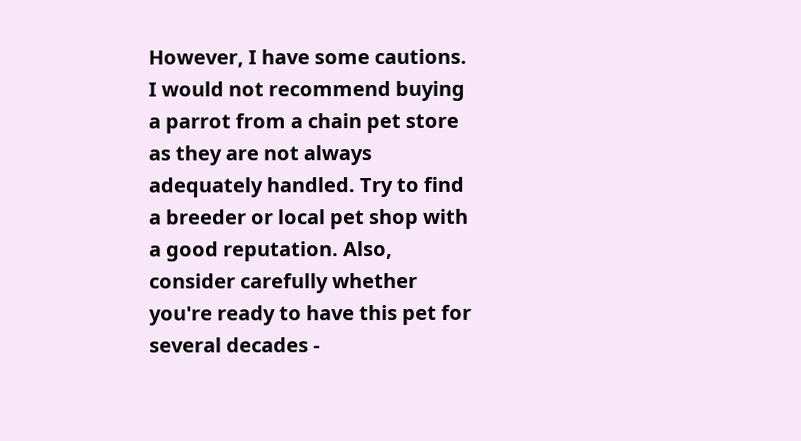However, I have some cautions. I would not recommend buying a parrot from a chain pet store as they are not always adequately handled. Try to find a breeder or local pet shop with a good reputation. Also, consider carefully whether you're ready to have this pet for several decades -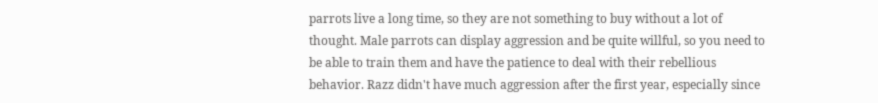parrots live a long time, so they are not something to buy without a lot of thought. Male parrots can display aggression and be quite willful, so you need to be able to train them and have the patience to deal with their rebellious behavior. Razz didn't have much aggression after the first year, especially since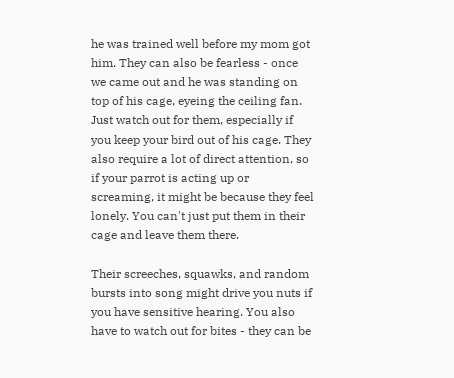he was trained well before my mom got him. They can also be fearless - once we came out and he was standing on top of his cage, eyeing the ceiling fan. Just watch out for them, especially if you keep your bird out of his cage. They also require a lot of direct attention, so if your parrot is acting up or screaming, it might be because they feel lonely. You can't just put them in their cage and leave them there.

Their screeches, squawks, and random bursts into song might drive you nuts if you have sensitive hearing. You also have to watch out for bites - they can be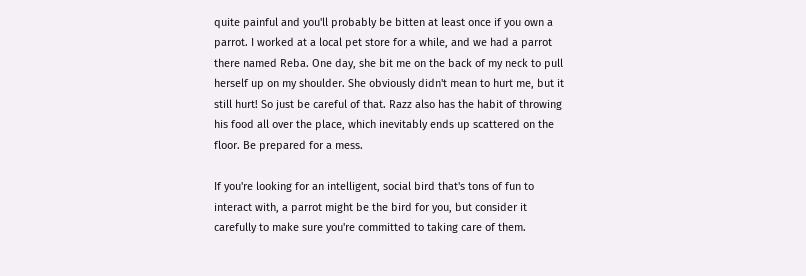quite painful and you'll probably be bitten at least once if you own a parrot. I worked at a local pet store for a while, and we had a parrot there named Reba. One day, she bit me on the back of my neck to pull herself up on my shoulder. She obviously didn't mean to hurt me, but it still hurt! So just be careful of that. Razz also has the habit of throwing his food all over the place, which inevitably ends up scattered on the floor. Be prepared for a mess.

If you're looking for an intelligent, social bird that's tons of fun to interact with, a parrot might be the bird for you, but consider it carefully to make sure you're committed to taking care of them.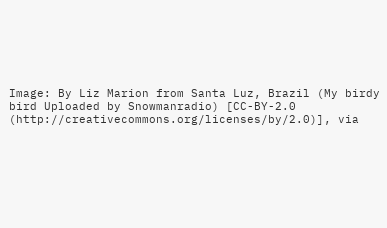Image: By Liz Marion from Santa Luz, Brazil (My birdy bird Uploaded by Snowmanradio) [CC-BY-2.0 (http://creativecommons.org/licenses/by/2.0)], via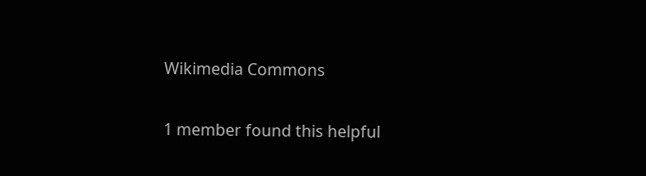Wikimedia Commons

1 member found this helpful